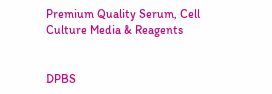Premium Quality Serum, Cell Culture Media & Reagents


DPBS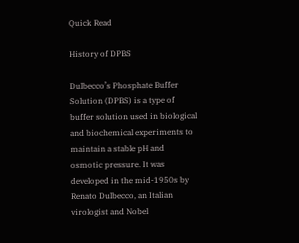Quick Read

History of DPBS

Dulbecco’s Phosphate Buffer Solution (DPBS) is a type of buffer solution used in biological and biochemical experiments to maintain a stable pH and osmotic pressure. It was developed in the mid-1950s by Renato Dulbecco, an Italian virologist and Nobel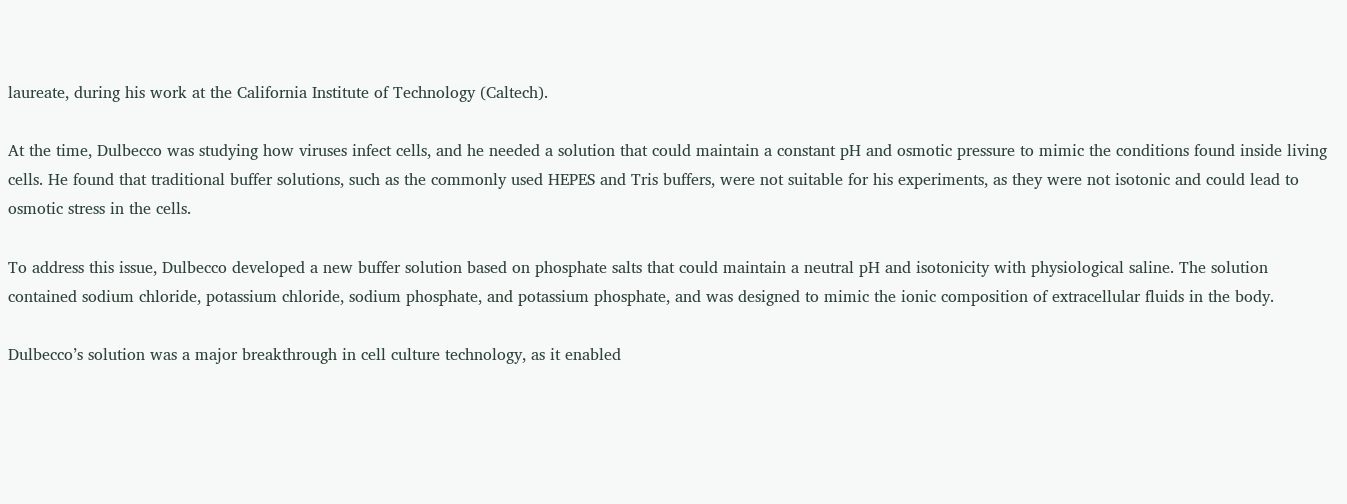laureate, during his work at the California Institute of Technology (Caltech).

At the time, Dulbecco was studying how viruses infect cells, and he needed a solution that could maintain a constant pH and osmotic pressure to mimic the conditions found inside living cells. He found that traditional buffer solutions, such as the commonly used HEPES and Tris buffers, were not suitable for his experiments, as they were not isotonic and could lead to osmotic stress in the cells.

To address this issue, Dulbecco developed a new buffer solution based on phosphate salts that could maintain a neutral pH and isotonicity with physiological saline. The solution contained sodium chloride, potassium chloride, sodium phosphate, and potassium phosphate, and was designed to mimic the ionic composition of extracellular fluids in the body.

Dulbecco’s solution was a major breakthrough in cell culture technology, as it enabled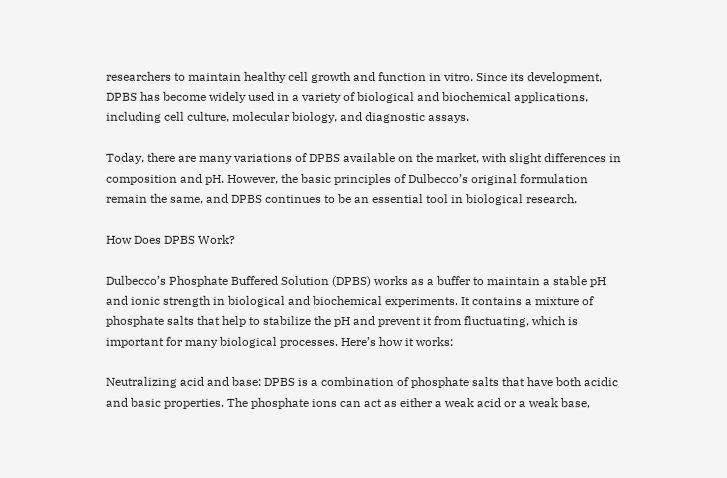researchers to maintain healthy cell growth and function in vitro. Since its development, DPBS has become widely used in a variety of biological and biochemical applications, including cell culture, molecular biology, and diagnostic assays.

Today, there are many variations of DPBS available on the market, with slight differences in composition and pH. However, the basic principles of Dulbecco’s original formulation remain the same, and DPBS continues to be an essential tool in biological research.

How Does DPBS Work?

Dulbecco’s Phosphate Buffered Solution (DPBS) works as a buffer to maintain a stable pH and ionic strength in biological and biochemical experiments. It contains a mixture of phosphate salts that help to stabilize the pH and prevent it from fluctuating, which is important for many biological processes. Here’s how it works:

Neutralizing acid and base: DPBS is a combination of phosphate salts that have both acidic and basic properties. The phosphate ions can act as either a weak acid or a weak base,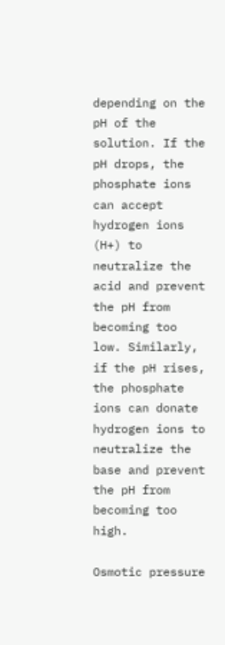depending on the pH of the solution. If the pH drops, the phosphate ions can accept hydrogen ions (H+) to neutralize the acid and prevent the pH from becoming too low. Similarly, if the pH rises, the phosphate ions can donate hydrogen ions to neutralize the base and prevent the pH from becoming too high.

Osmotic pressure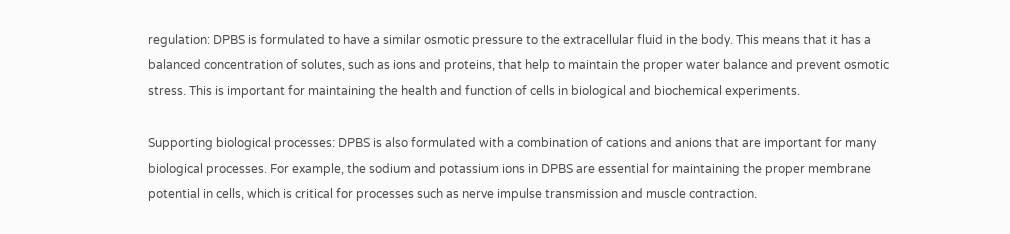regulation: DPBS is formulated to have a similar osmotic pressure to the extracellular fluid in the body. This means that it has a balanced concentration of solutes, such as ions and proteins, that help to maintain the proper water balance and prevent osmotic stress. This is important for maintaining the health and function of cells in biological and biochemical experiments.

Supporting biological processes: DPBS is also formulated with a combination of cations and anions that are important for many biological processes. For example, the sodium and potassium ions in DPBS are essential for maintaining the proper membrane potential in cells, which is critical for processes such as nerve impulse transmission and muscle contraction.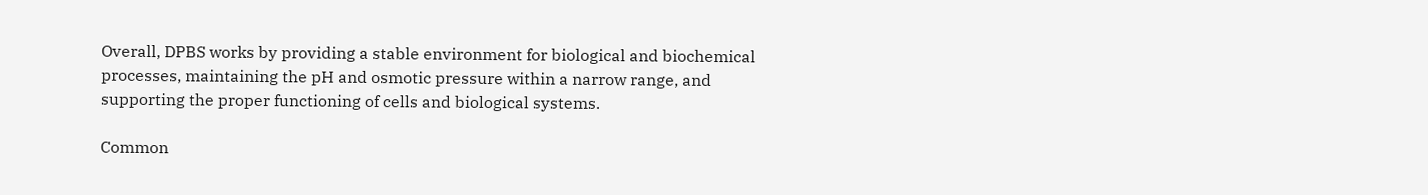Overall, DPBS works by providing a stable environment for biological and biochemical processes, maintaining the pH and osmotic pressure within a narrow range, and supporting the proper functioning of cells and biological systems.

Common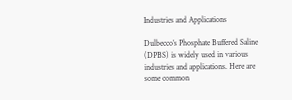Industries and Applications

Dulbecco’s Phosphate Buffered Saline (DPBS) is widely used in various industries and applications. Here are some common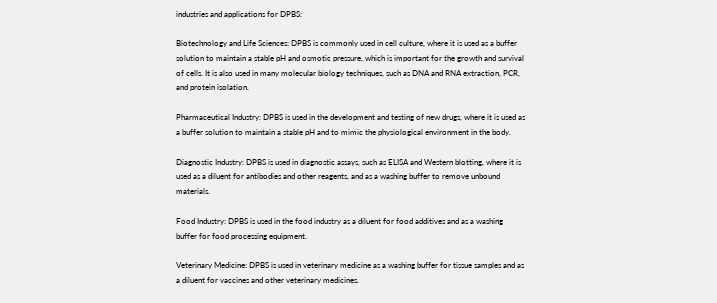industries and applications for DPBS:

Biotechnology and Life Sciences: DPBS is commonly used in cell culture, where it is used as a buffer solution to maintain a stable pH and osmotic pressure, which is important for the growth and survival of cells. It is also used in many molecular biology techniques, such as DNA and RNA extraction, PCR, and protein isolation.

Pharmaceutical Industry: DPBS is used in the development and testing of new drugs, where it is used as a buffer solution to maintain a stable pH and to mimic the physiological environment in the body.

Diagnostic Industry: DPBS is used in diagnostic assays, such as ELISA and Western blotting, where it is used as a diluent for antibodies and other reagents, and as a washing buffer to remove unbound materials.

Food Industry: DPBS is used in the food industry as a diluent for food additives and as a washing buffer for food processing equipment.

Veterinary Medicine: DPBS is used in veterinary medicine as a washing buffer for tissue samples and as a diluent for vaccines and other veterinary medicines.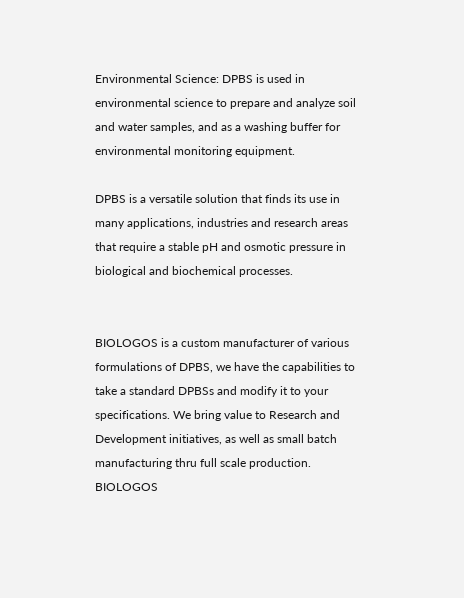Environmental Science: DPBS is used in environmental science to prepare and analyze soil and water samples, and as a washing buffer for environmental monitoring equipment.

DPBS is a versatile solution that finds its use in many applications, industries and research areas that require a stable pH and osmotic pressure in biological and biochemical processes.


BIOLOGOS is a custom manufacturer of various formulations of DPBS, we have the capabilities to take a standard DPBSs and modify it to your specifications. We bring value to Research and Development initiatives, as well as small batch manufacturing thru full scale production. BIOLOGOS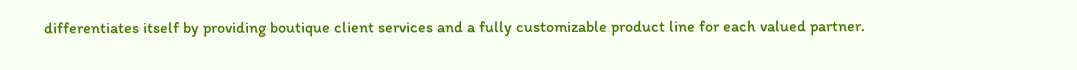differentiates itself by providing boutique client services and a fully customizable product line for each valued partner.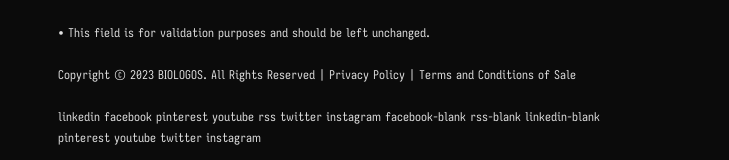• This field is for validation purposes and should be left unchanged.

Copyright © 2023 BIOLOGOS. All Rights Reserved | Privacy Policy | Terms and Conditions of Sale

linkedin facebook pinterest youtube rss twitter instagram facebook-blank rss-blank linkedin-blank pinterest youtube twitter instagram